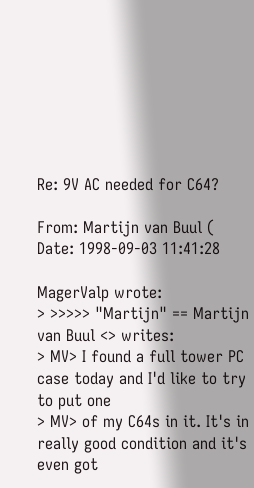Re: 9V AC needed for C64?

From: Martijn van Buul (
Date: 1998-09-03 11:41:28

MagerValp wrote:
> >>>>> "Martijn" == Martijn van Buul <> writes:
> MV> I found a full tower PC case today and I'd like to try to put one
> MV> of my C64s in it. It's in really good condition and it's even got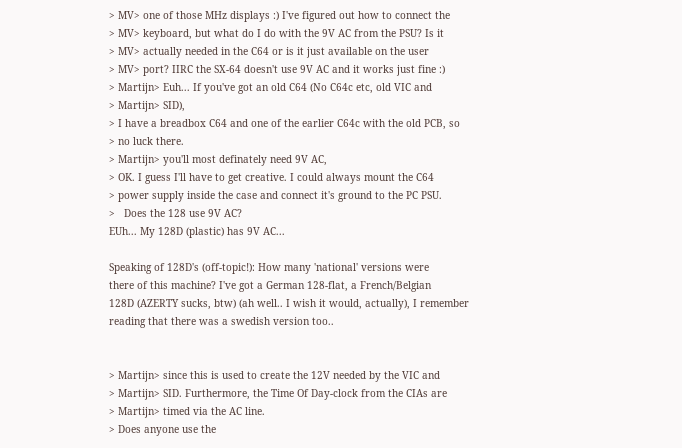> MV> one of those MHz displays :) I've figured out how to connect the
> MV> keyboard, but what do I do with the 9V AC from the PSU? Is it
> MV> actually needed in the C64 or is it just available on the user
> MV> port? IIRC the SX-64 doesn't use 9V AC and it works just fine :)
> Martijn> Euh... If you've got an old C64 (No C64c etc, old VIC and
> Martijn> SID),
> I have a breadbox C64 and one of the earlier C64c with the old PCB, so
> no luck there.
> Martijn> you'll most definately need 9V AC,
> OK. I guess I'll have to get creative. I could always mount the C64
> power supply inside the case and connect it's ground to the PC PSU.
>   Does the 128 use 9V AC?
EUh... My 128D (plastic) has 9V AC...

Speaking of 128D's (off-topic!): How many 'national' versions were
there of this machine? I've got a German 128-flat, a French/Belgian
128D (AZERTY sucks, btw) (ah well.. I wish it would, actually), I remember
reading that there was a swedish version too..


> Martijn> since this is used to create the 12V needed by the VIC and
> Martijn> SID. Furthermore, the Time Of Day-clock from the CIAs are
> Martijn> timed via the AC line.
> Does anyone use the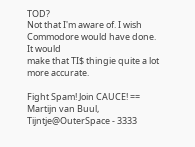TOD?
Not that I'm aware of. I wish Commodore would have done. It would
make that TI$ thingie quite a lot more accurate.

Fight Spam! Join CAUCE! ==
Martijn van Buul,
Tijntje@OuterSpace - 3333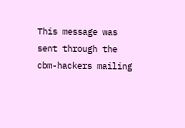This message was sent through the cbm-hackers mailing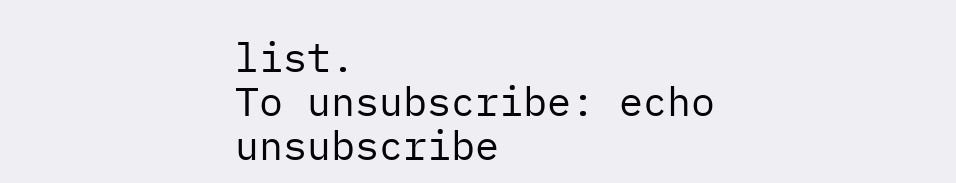list.
To unsubscribe: echo unsubscribe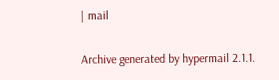| mail

Archive generated by hypermail 2.1.1.